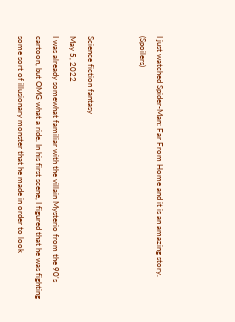I just watched Spider-Man: Far From Home and it is an amazing story. (Spoilers)


Science fiction fantasy
May 5, 2022
I was already somewhat familiar with the villain Mysterio from the 90's cartoon, but OMG what a ride. In his first scene, I figured that he was fighting some sort of illusionary monster that he made in order to look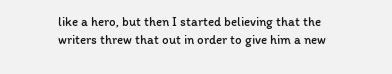like a hero, but then I started believing that the writers threw that out in order to give him a new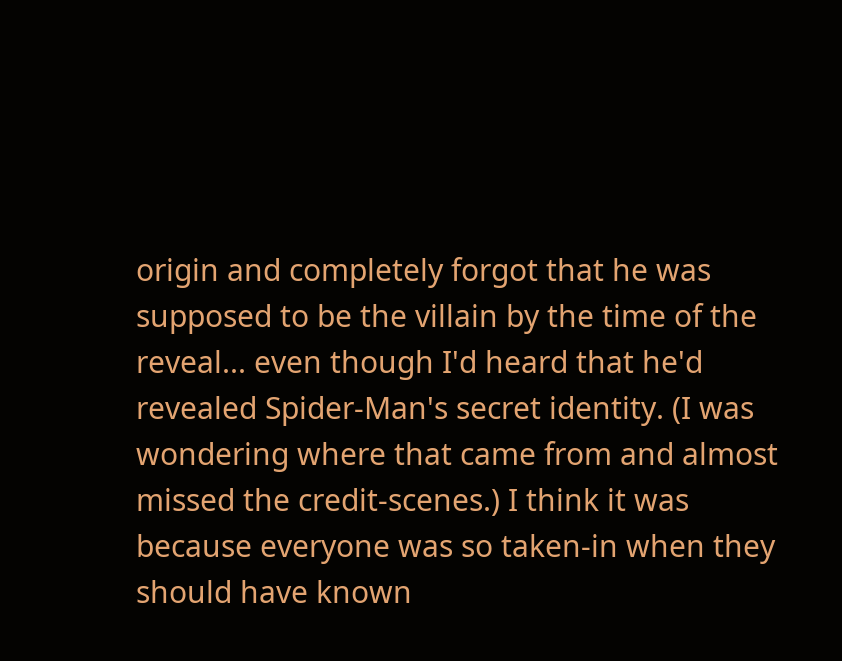origin and completely forgot that he was supposed to be the villain by the time of the reveal... even though I'd heard that he'd revealed Spider-Man's secret identity. (I was wondering where that came from and almost missed the credit-scenes.) I think it was because everyone was so taken-in when they should have known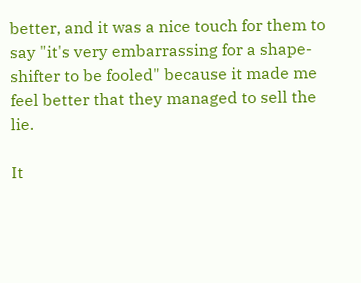better, and it was a nice touch for them to say "it's very embarrassing for a shape-shifter to be fooled" because it made me feel better that they managed to sell the lie.

It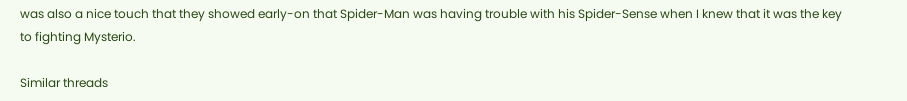was also a nice touch that they showed early-on that Spider-Man was having trouble with his Spider-Sense when I knew that it was the key to fighting Mysterio.

Similar threads